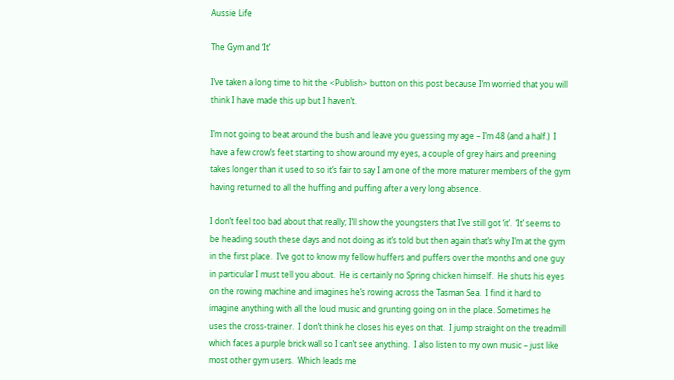Aussie Life

The Gym and ‘It’

I’ve taken a long time to hit the <Publish> button on this post because I’m worried that you will think I have made this up but I haven’t.

I’m not going to beat around the bush and leave you guessing my age – I’m 48 (and a half.)  I have a few crow’s feet starting to show around my eyes, a couple of grey hairs and preening takes longer than it used to so it’s fair to say I am one of the more maturer members of the gym having returned to all the huffing and puffing after a very long absence.

I don’t feel too bad about that really; I’ll show the youngsters that I’ve still got ‘it’.  ‘It’ seems to be heading south these days and not doing as it’s told but then again that’s why I’m at the gym in the first place.  I’ve got to know my fellow huffers and puffers over the months and one guy in particular I must tell you about.  He is certainly no Spring chicken himself.  He shuts his eyes on the rowing machine and imagines he’s rowing across the Tasman Sea.  I find it hard to imagine anything with all the loud music and grunting going on in the place. Sometimes he uses the cross-trainer.  I don’t think he closes his eyes on that.  I jump straight on the treadmill which faces a purple brick wall so I can’t see anything.  I also listen to my own music – just like most other gym users.  Which leads me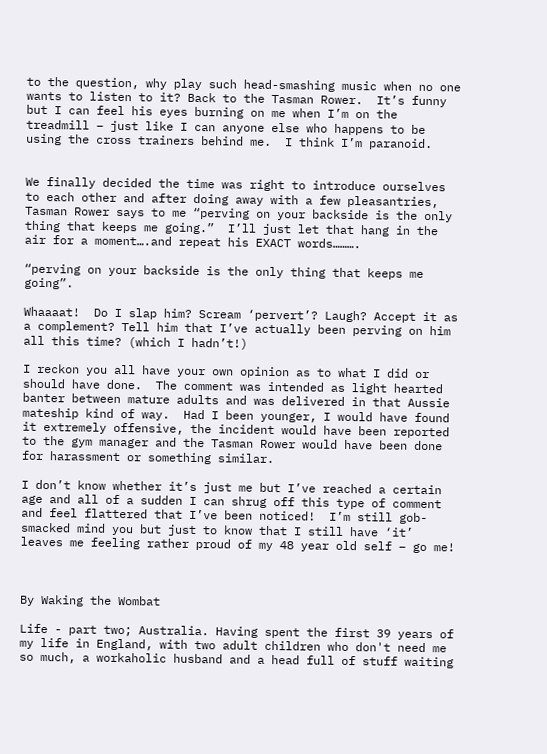to the question, why play such head-smashing music when no one wants to listen to it? Back to the Tasman Rower.  It’s funny but I can feel his eyes burning on me when I’m on the treadmill – just like I can anyone else who happens to be using the cross trainers behind me.  I think I’m paranoid.


We finally decided the time was right to introduce ourselves to each other and after doing away with a few pleasantries, Tasman Rower says to me “perving on your backside is the only thing that keeps me going.”  I’ll just let that hang in the air for a moment….and repeat his EXACT words……….

“perving on your backside is the only thing that keeps me going”.

Whaaaat!  Do I slap him? Scream ‘pervert’? Laugh? Accept it as a complement? Tell him that I’ve actually been perving on him all this time? (which I hadn’t!)

I reckon you all have your own opinion as to what I did or should have done.  The comment was intended as light hearted banter between mature adults and was delivered in that Aussie mateship kind of way.  Had I been younger, I would have found it extremely offensive, the incident would have been reported to the gym manager and the Tasman Rower would have been done for harassment or something similar.

I don’t know whether it’s just me but I’ve reached a certain age and all of a sudden I can shrug off this type of comment and feel flattered that I’ve been noticed!  I’m still gob-smacked mind you but just to know that I still have ‘it’ leaves me feeling rather proud of my 48 year old self – go me!



By Waking the Wombat

Life - part two; Australia. Having spent the first 39 years of my life in England, with two adult children who don't need me so much, a workaholic husband and a head full of stuff waiting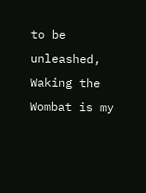to be unleashed, Waking the Wombat is my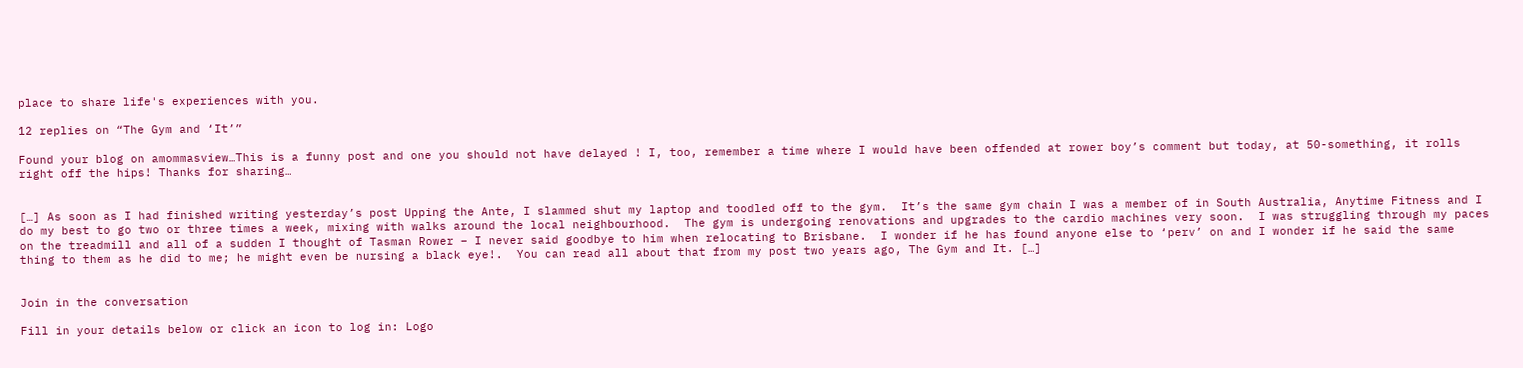place to share life's experiences with you.

12 replies on “The Gym and ‘It’”

Found your blog on amommasview…This is a funny post and one you should not have delayed ! I, too, remember a time where I would have been offended at rower boy’s comment but today, at 50-something, it rolls right off the hips! Thanks for sharing…


[…] As soon as I had finished writing yesterday’s post Upping the Ante, I slammed shut my laptop and toodled off to the gym.  It’s the same gym chain I was a member of in South Australia, Anytime Fitness and I do my best to go two or three times a week, mixing with walks around the local neighbourhood.  The gym is undergoing renovations and upgrades to the cardio machines very soon.  I was struggling through my paces on the treadmill and all of a sudden I thought of Tasman Rower – I never said goodbye to him when relocating to Brisbane.  I wonder if he has found anyone else to ‘perv’ on and I wonder if he said the same thing to them as he did to me; he might even be nursing a black eye!.  You can read all about that from my post two years ago, The Gym and It. […]


Join in the conversation

Fill in your details below or click an icon to log in: Logo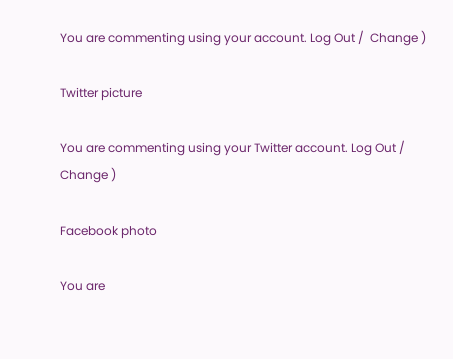You are commenting using your account. Log Out /  Change )

Twitter picture

You are commenting using your Twitter account. Log Out /  Change )

Facebook photo

You are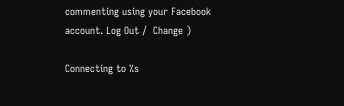commenting using your Facebook account. Log Out /  Change )

Connecting to %s